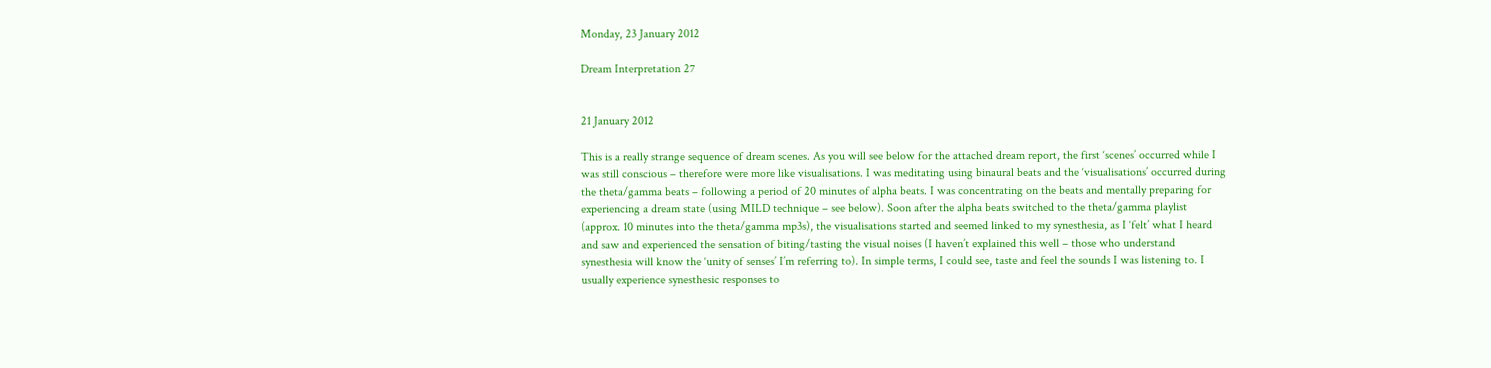Monday, 23 January 2012

Dream Interpretation 27


21 January 2012

This is a really strange sequence of dream scenes. As you will see below for the attached dream report, the first ‘scenes’ occurred while I was still conscious – therefore were more like visualisations. I was meditating using binaural beats and the ‘visualisations’ occurred during the theta/gamma beats – following a period of 20 minutes of alpha beats. I was concentrating on the beats and mentally preparing for experiencing a dream state (using MILD technique – see below). Soon after the alpha beats switched to the theta/gamma playlist (approx. 10 minutes into the theta/gamma mp3s), the visualisations started and seemed linked to my synesthesia, as I ‘felt’ what I heard and saw and experienced the sensation of biting/tasting the visual noises (I haven’t explained this well – those who understand synesthesia will know the ‘unity of senses’ I’m referring to). In simple terms, I could see, taste and feel the sounds I was listening to. I usually experience synesthesic responses to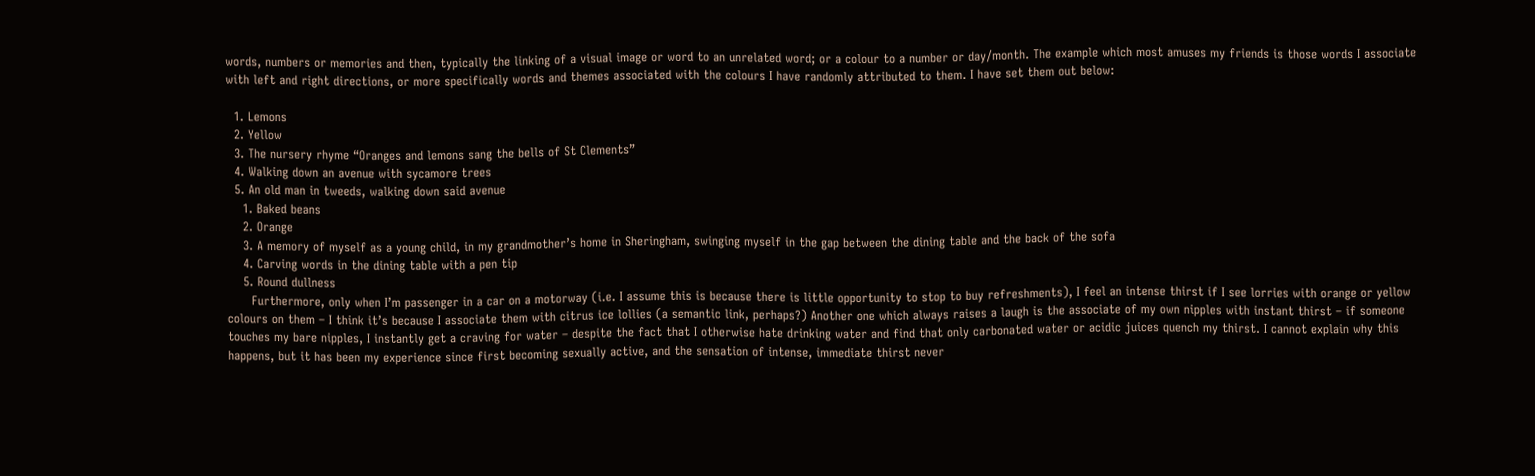words, numbers or memories and then, typically the linking of a visual image or word to an unrelated word; or a colour to a number or day/month. The example which most amuses my friends is those words I associate with left and right directions, or more specifically words and themes associated with the colours I have randomly attributed to them. I have set them out below:

  1. Lemons
  2. Yellow
  3. The nursery rhyme “Oranges and lemons sang the bells of St Clements”
  4. Walking down an avenue with sycamore trees
  5. An old man in tweeds, walking down said avenue
    1. Baked beans
    2. Orange
    3. A memory of myself as a young child, in my grandmother’s home in Sheringham, swinging myself in the gap between the dining table and the back of the sofa
    4. Carving words in the dining table with a pen tip
    5. Round dullness
      Furthermore, only when I’m passenger in a car on a motorway (i.e. I assume this is because there is little opportunity to stop to buy refreshments), I feel an intense thirst if I see lorries with orange or yellow colours on them – I think it’s because I associate them with citrus ice lollies (a semantic link, perhaps?) Another one which always raises a laugh is the associate of my own nipples with instant thirst – if someone touches my bare nipples, I instantly get a craving for water – despite the fact that I otherwise hate drinking water and find that only carbonated water or acidic juices quench my thirst. I cannot explain why this happens, but it has been my experience since first becoming sexually active, and the sensation of intense, immediate thirst never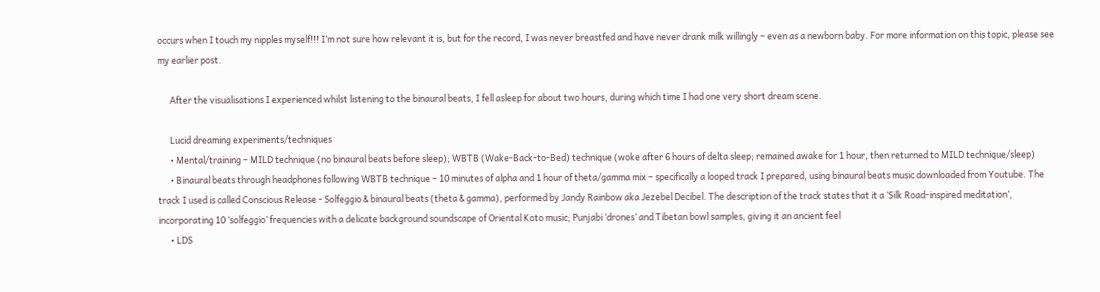occurs when I touch my nipples myself!!! I’m not sure how relevant it is, but for the record, I was never breastfed and have never drank milk willingly – even as a newborn baby. For more information on this topic, please see my earlier post.

      After the visualisations I experienced whilst listening to the binaural beats, I fell asleep for about two hours, during which time I had one very short dream scene.

      Lucid dreaming experiments/techniques
      • Mental/training – MILD technique (no binaural beats before sleep); WBTB (Wake-Back-to-Bed) technique (woke after 6 hours of delta sleep; remained awake for 1 hour, then returned to MILD technique/sleep)
      • Binaural beats through headphones following WBTB technique – 10 minutes of alpha and 1 hour of theta/gamma mix – specifically a looped track I prepared, using binaural beats music downloaded from Youtube. The track I used is called Conscious Release - Solfeggio & binaural beats (theta & gamma), performed by Jandy Rainbow aka Jezebel Decibel. The description of the track states that it a ‘Silk Road-inspired meditation’, incorporating 10 ‘solfeggio’ frequencies with a delicate background soundscape of Oriental Koto music; Punjabi ‘drones’ and Tibetan bowl samples, giving it an ancient feel
      • LDS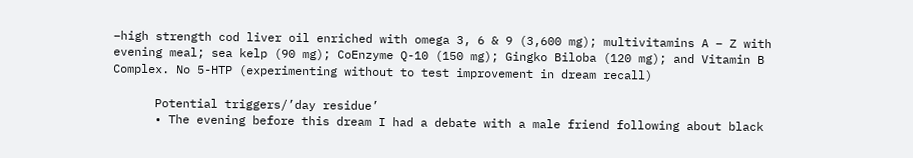–high strength cod liver oil enriched with omega 3, 6 & 9 (3,600 mg); multivitamins A – Z with evening meal; sea kelp (90 mg); CoEnzyme Q-10 (150 mg); Gingko Biloba (120 mg); and Vitamin B Complex. No 5-HTP (experimenting without to test improvement in dream recall)

      Potential triggers/’day residue’
      • The evening before this dream I had a debate with a male friend following about black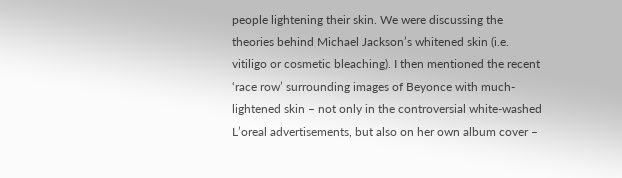people lightening their skin. We were discussing the theories behind Michael Jackson’s whitened skin (i.e. vitiligo or cosmetic bleaching). I then mentioned the recent ‘race row’ surrounding images of Beyonce with much-lightened skin – not only in the controversial white-washed L’oreal advertisements, but also on her own album cover –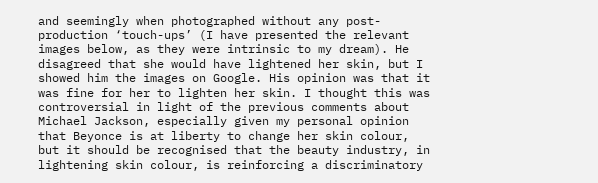and seemingly when photographed without any post-production ‘touch-ups’ (I have presented the relevant images below, as they were intrinsic to my dream). He disagreed that she would have lightened her skin, but I showed him the images on Google. His opinion was that it was fine for her to lighten her skin. I thought this was controversial in light of the previous comments about Michael Jackson, especially given my personal opinion that Beyonce is at liberty to change her skin colour, but it should be recognised that the beauty industry, in lightening skin colour, is reinforcing a discriminatory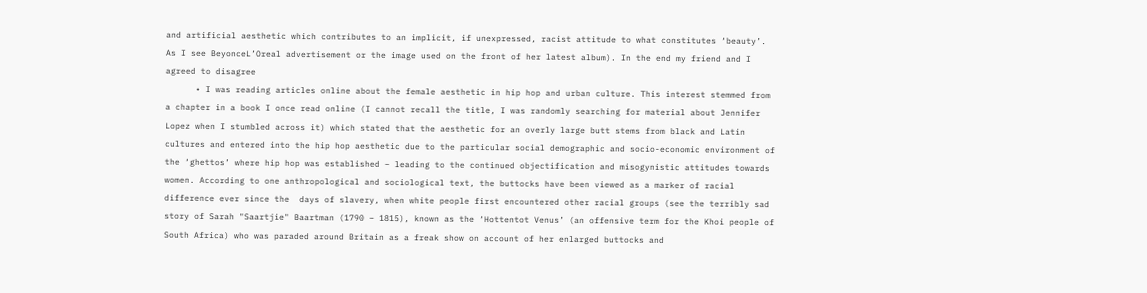and artificial aesthetic which contributes to an implicit, if unexpressed, racist attitude to what constitutes ‘beauty’. As I see BeyonceL’Oreal advertisement or the image used on the front of her latest album). In the end my friend and I agreed to disagree
      • I was reading articles online about the female aesthetic in hip hop and urban culture. This interest stemmed from a chapter in a book I once read online (I cannot recall the title, I was randomly searching for material about Jennifer Lopez when I stumbled across it) which stated that the aesthetic for an overly large butt stems from black and Latin cultures and entered into the hip hop aesthetic due to the particular social demographic and socio-economic environment of the ‘ghettos’ where hip hop was established – leading to the continued objectification and misogynistic attitudes towards women. According to one anthropological and sociological text, the buttocks have been viewed as a marker of racial difference ever since the  days of slavery, when white people first encountered other racial groups (see the terribly sad story of Sarah "Saartjie" Baartman (1790 – 1815), known as the ‘Hottentot Venus’ (an offensive term for the Khoi people of South Africa) who was paraded around Britain as a freak show on account of her enlarged buttocks and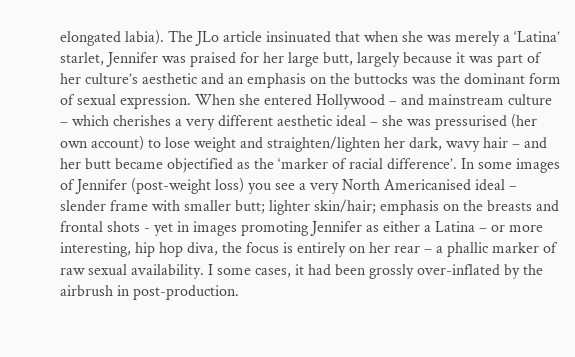elongated labia). The JLo article insinuated that when she was merely a ‘Latina’ starlet, Jennifer was praised for her large butt, largely because it was part of her culture’s aesthetic and an emphasis on the buttocks was the dominant form of sexual expression. When she entered Hollywood – and mainstream culture – which cherishes a very different aesthetic ideal – she was pressurised (her own account) to lose weight and straighten/lighten her dark, wavy hair – and her butt became objectified as the ‘marker of racial difference’. In some images of Jennifer (post-weight loss) you see a very North Americanised ideal – slender frame with smaller butt; lighter skin/hair; emphasis on the breasts and frontal shots - yet in images promoting Jennifer as either a Latina – or more interesting, hip hop diva, the focus is entirely on her rear – a phallic marker of raw sexual availability. I some cases, it had been grossly over-inflated by the airbrush in post-production.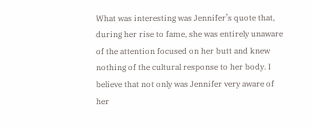What was interesting was Jennifer’s quote that, during her rise to fame, she was entirely unaware of the attention focused on her butt and knew nothing of the cultural response to her body. I believe that not only was Jennifer very aware of her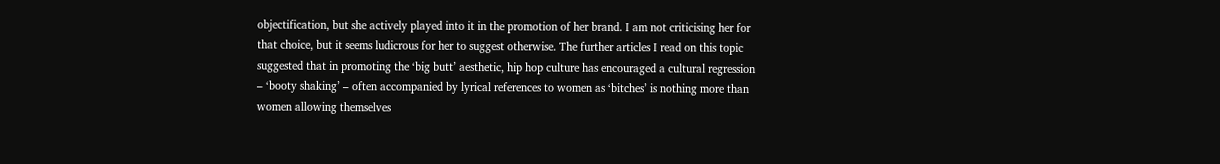objectification, but she actively played into it in the promotion of her brand. I am not criticising her for that choice, but it seems ludicrous for her to suggest otherwise. The further articles I read on this topic suggested that in promoting the ‘big butt’ aesthetic, hip hop culture has encouraged a cultural regression – ‘booty shaking’ – often accompanied by lyrical references to women as ‘bitches’ is nothing more than women allowing themselves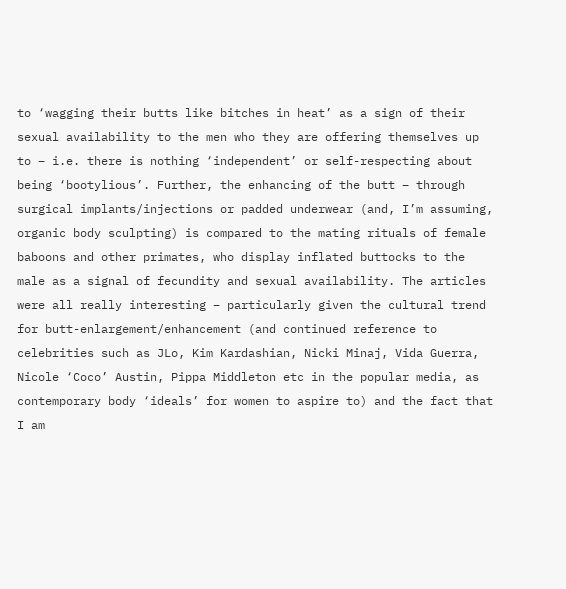to ‘wagging their butts like bitches in heat’ as a sign of their sexual availability to the men who they are offering themselves up to – i.e. there is nothing ‘independent’ or self-respecting about being ‘bootylious’. Further, the enhancing of the butt – through surgical implants/injections or padded underwear (and, I’m assuming, organic body sculpting) is compared to the mating rituals of female baboons and other primates, who display inflated buttocks to the male as a signal of fecundity and sexual availability. The articles were all really interesting – particularly given the cultural trend for butt-enlargement/enhancement (and continued reference to celebrities such as JLo, Kim Kardashian, Nicki Minaj, Vida Guerra, Nicole ‘Coco’ Austin, Pippa Middleton etc in the popular media, as contemporary body ‘ideals’ for women to aspire to) and the fact that I am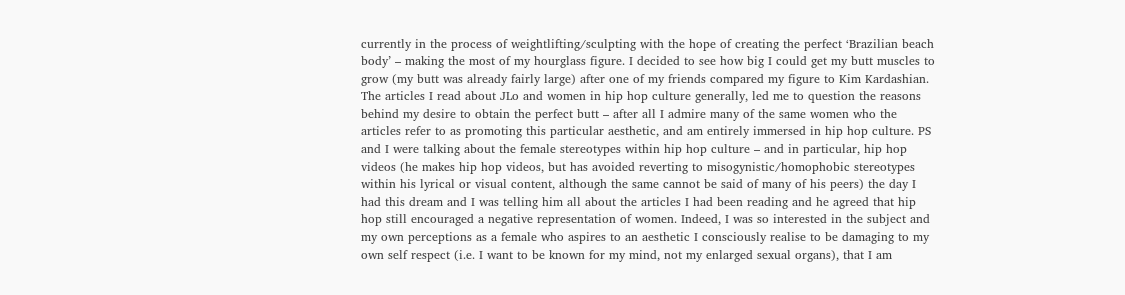currently in the process of weightlifting/sculpting with the hope of creating the perfect ‘Brazilian beach body’ – making the most of my hourglass figure. I decided to see how big I could get my butt muscles to grow (my butt was already fairly large) after one of my friends compared my figure to Kim Kardashian. The articles I read about JLo and women in hip hop culture generally, led me to question the reasons behind my desire to obtain the perfect butt – after all I admire many of the same women who the articles refer to as promoting this particular aesthetic, and am entirely immersed in hip hop culture. PS and I were talking about the female stereotypes within hip hop culture – and in particular, hip hop videos (he makes hip hop videos, but has avoided reverting to misogynistic/homophobic stereotypes within his lyrical or visual content, although the same cannot be said of many of his peers) the day I had this dream and I was telling him all about the articles I had been reading and he agreed that hip hop still encouraged a negative representation of women. Indeed, I was so interested in the subject and my own perceptions as a female who aspires to an aesthetic I consciously realise to be damaging to my own self respect (i.e. I want to be known for my mind, not my enlarged sexual organs), that I am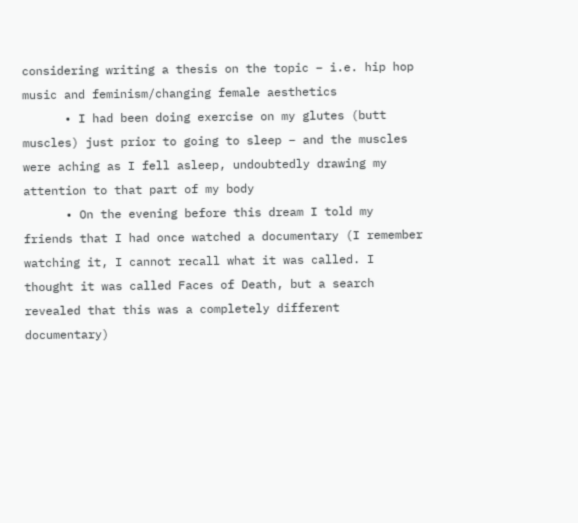considering writing a thesis on the topic – i.e. hip hop music and feminism/changing female aesthetics
      • I had been doing exercise on my glutes (butt muscles) just prior to going to sleep – and the muscles were aching as I fell asleep, undoubtedly drawing my attention to that part of my body
      • On the evening before this dream I told my friends that I had once watched a documentary (I remember watching it, I cannot recall what it was called. I thought it was called Faces of Death, but a search revealed that this was a completely different documentary)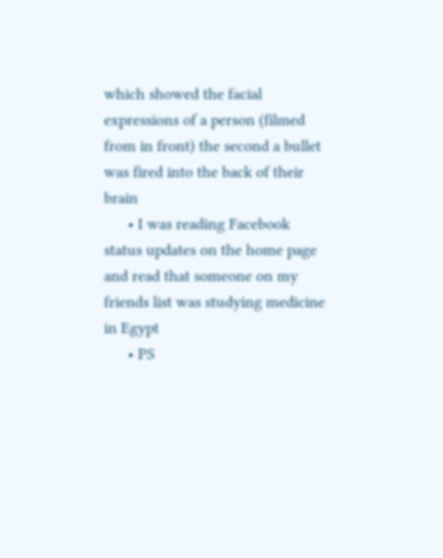which showed the facial expressions of a person (filmed from in front) the second a bullet was fired into the back of their brain
      • I was reading Facebook status updates on the home page and read that someone on my friends list was studying medicine in Egypt
      • PS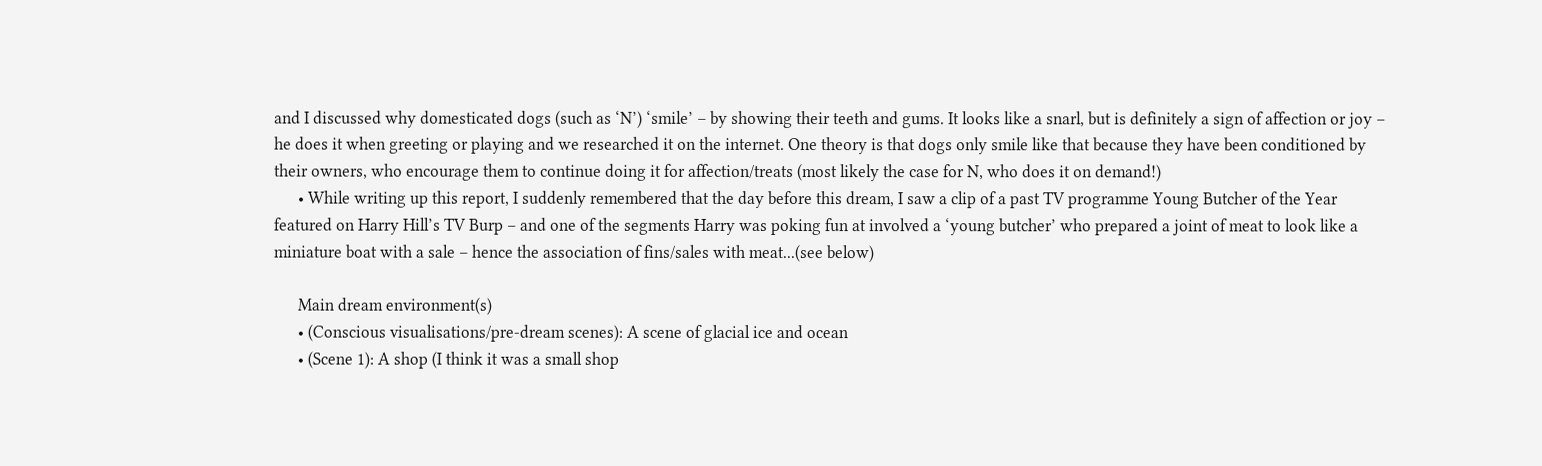and I discussed why domesticated dogs (such as ‘N’) ‘smile’ – by showing their teeth and gums. It looks like a snarl, but is definitely a sign of affection or joy – he does it when greeting or playing and we researched it on the internet. One theory is that dogs only smile like that because they have been conditioned by their owners, who encourage them to continue doing it for affection/treats (most likely the case for N, who does it on demand!)
      • While writing up this report, I suddenly remembered that the day before this dream, I saw a clip of a past TV programme Young Butcher of the Year featured on Harry Hill’s TV Burp – and one of the segments Harry was poking fun at involved a ‘young butcher’ who prepared a joint of meat to look like a miniature boat with a sale – hence the association of fins/sales with meat...(see below)

      Main dream environment(s)
      • (Conscious visualisations/pre-dream scenes): A scene of glacial ice and ocean
      • (Scene 1): A shop (I think it was a small shop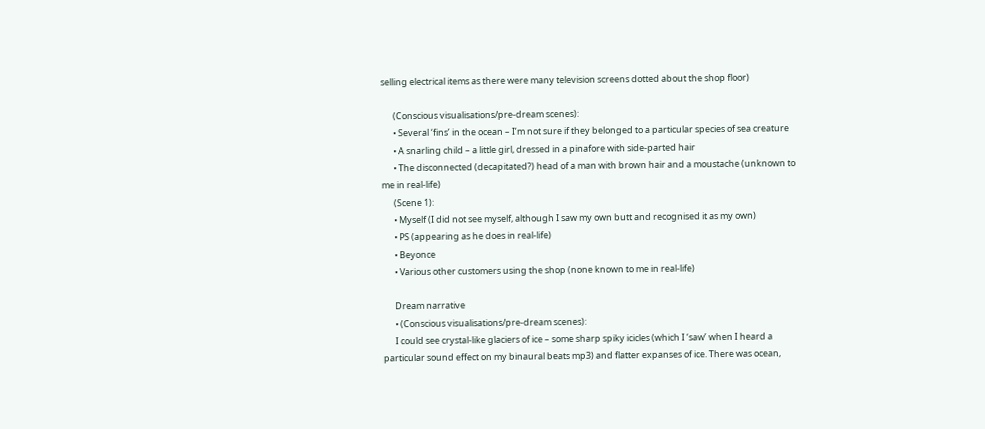selling electrical items as there were many television screens dotted about the shop floor)

      (Conscious visualisations/pre-dream scenes):
      • Several ‘fins’ in the ocean – I’m not sure if they belonged to a particular species of sea creature
      • A snarling child – a little girl, dressed in a pinafore with side-parted hair
      • The disconnected (decapitated?) head of a man with brown hair and a moustache (unknown to me in real-life)
      (Scene 1):
      • Myself (I did not see myself, although I saw my own butt and recognised it as my own)
      • PS (appearing as he does in real-life)
      • Beyonce
      • Various other customers using the shop (none known to me in real-life)

      Dream narrative
      • (Conscious visualisations/pre-dream scenes):
      I could see crystal-like glaciers of ice – some sharp spiky icicles (which I ‘saw’ when I heard a particular sound effect on my binaural beats mp3) and flatter expanses of ice. There was ocean,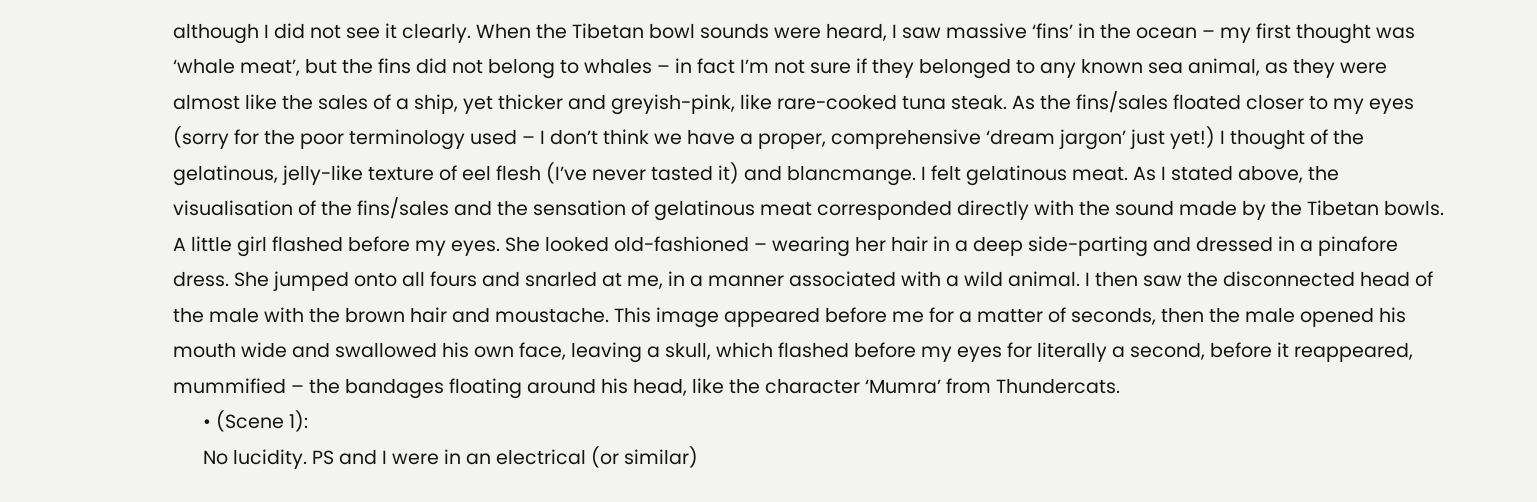although I did not see it clearly. When the Tibetan bowl sounds were heard, I saw massive ‘fins’ in the ocean – my first thought was ‘whale meat’, but the fins did not belong to whales – in fact I’m not sure if they belonged to any known sea animal, as they were almost like the sales of a ship, yet thicker and greyish-pink, like rare-cooked tuna steak. As the fins/sales floated closer to my eyes (sorry for the poor terminology used – I don’t think we have a proper, comprehensive ‘dream jargon’ just yet!) I thought of the gelatinous, jelly-like texture of eel flesh (I’ve never tasted it) and blancmange. I felt gelatinous meat. As I stated above, the visualisation of the fins/sales and the sensation of gelatinous meat corresponded directly with the sound made by the Tibetan bowls. A little girl flashed before my eyes. She looked old-fashioned – wearing her hair in a deep side-parting and dressed in a pinafore dress. She jumped onto all fours and snarled at me, in a manner associated with a wild animal. I then saw the disconnected head of the male with the brown hair and moustache. This image appeared before me for a matter of seconds, then the male opened his mouth wide and swallowed his own face, leaving a skull, which flashed before my eyes for literally a second, before it reappeared, mummified – the bandages floating around his head, like the character ‘Mumra’ from Thundercats.
      • (Scene 1):
      No lucidity. PS and I were in an electrical (or similar)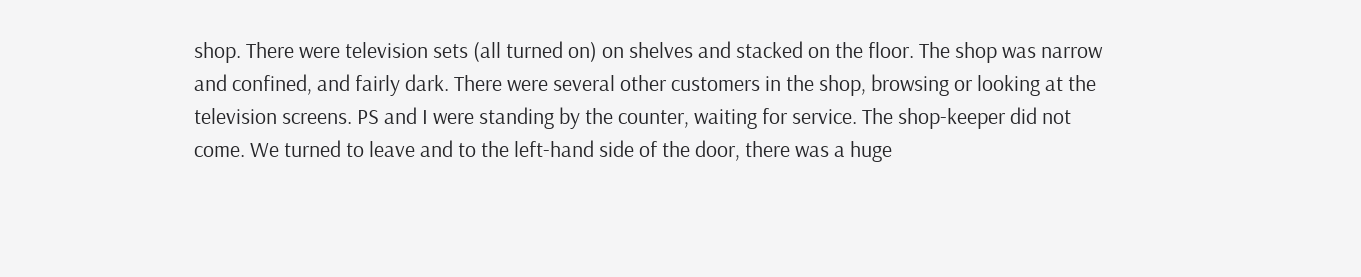shop. There were television sets (all turned on) on shelves and stacked on the floor. The shop was narrow and confined, and fairly dark. There were several other customers in the shop, browsing or looking at the television screens. PS and I were standing by the counter, waiting for service. The shop-keeper did not come. We turned to leave and to the left-hand side of the door, there was a huge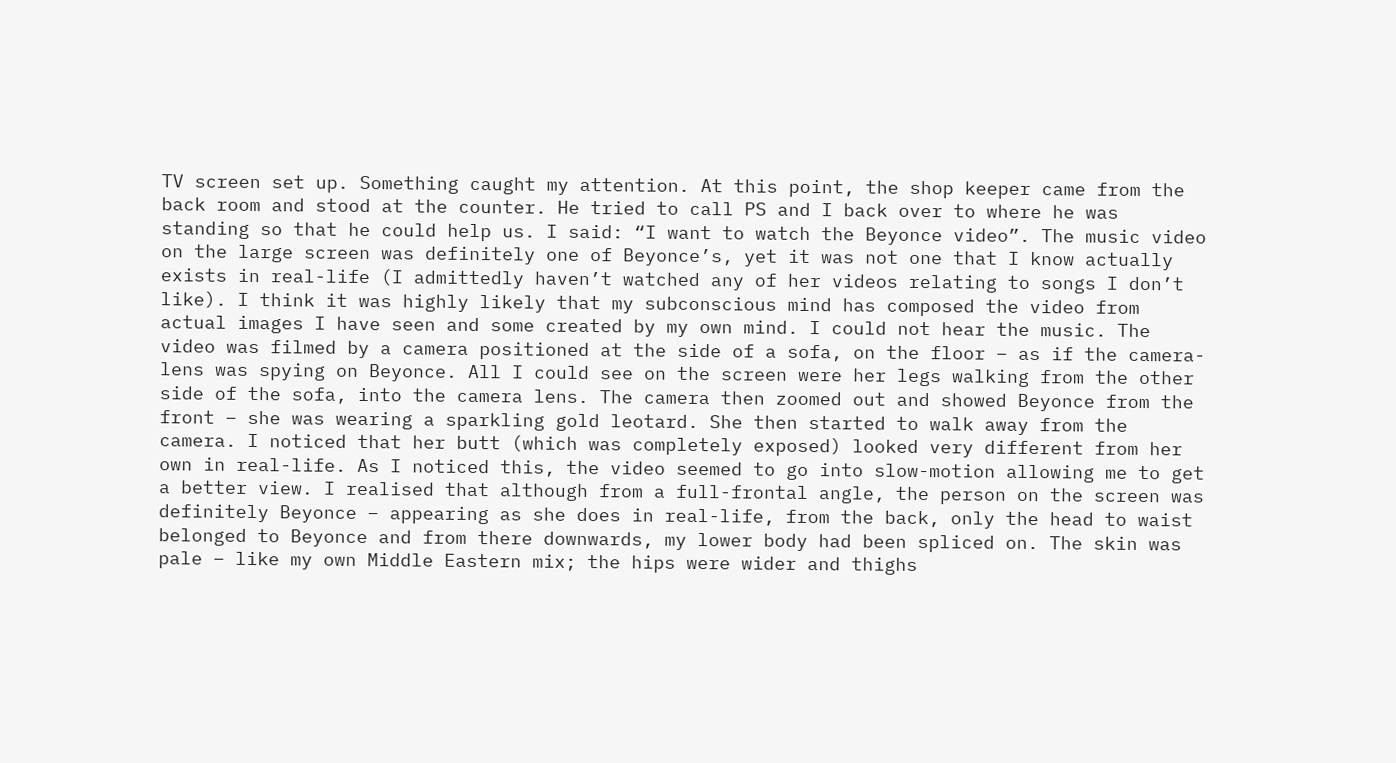TV screen set up. Something caught my attention. At this point, the shop keeper came from the back room and stood at the counter. He tried to call PS and I back over to where he was standing so that he could help us. I said: “I want to watch the Beyonce video”. The music video on the large screen was definitely one of Beyonce’s, yet it was not one that I know actually exists in real-life (I admittedly haven’t watched any of her videos relating to songs I don’t like). I think it was highly likely that my subconscious mind has composed the video from actual images I have seen and some created by my own mind. I could not hear the music. The video was filmed by a camera positioned at the side of a sofa, on the floor – as if the camera-lens was spying on Beyonce. All I could see on the screen were her legs walking from the other side of the sofa, into the camera lens. The camera then zoomed out and showed Beyonce from the front – she was wearing a sparkling gold leotard. She then started to walk away from the camera. I noticed that her butt (which was completely exposed) looked very different from her own in real-life. As I noticed this, the video seemed to go into slow-motion allowing me to get a better view. I realised that although from a full-frontal angle, the person on the screen was definitely Beyonce – appearing as she does in real-life, from the back, only the head to waist belonged to Beyonce and from there downwards, my lower body had been spliced on. The skin was pale – like my own Middle Eastern mix; the hips were wider and thighs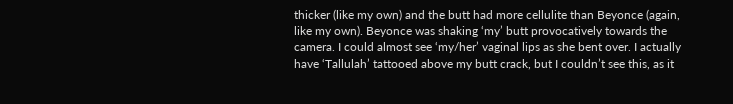thicker (like my own) and the butt had more cellulite than Beyonce (again, like my own). Beyonce was shaking ‘my’ butt provocatively towards the camera. I could almost see ‘my/her’ vaginal lips as she bent over. I actually have ‘Tallulah’ tattooed above my butt crack, but I couldn’t see this, as it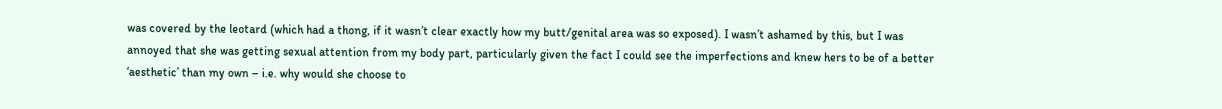was covered by the leotard (which had a thong, if it wasn’t clear exactly how my butt/genital area was so exposed). I wasn’t ashamed by this, but I was annoyed that she was getting sexual attention from my body part, particularly given the fact I could see the imperfections and knew hers to be of a better ‘aesthetic’ than my own – i.e. why would she choose to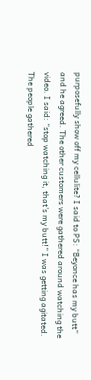purposefully show off my cellulite? I said to PS: “Beyonce has my butt” and he agreed. The other customers were gathered around watching the video. I said: “stop watching it, that’s my butt!” I was getting agitated. The people gathered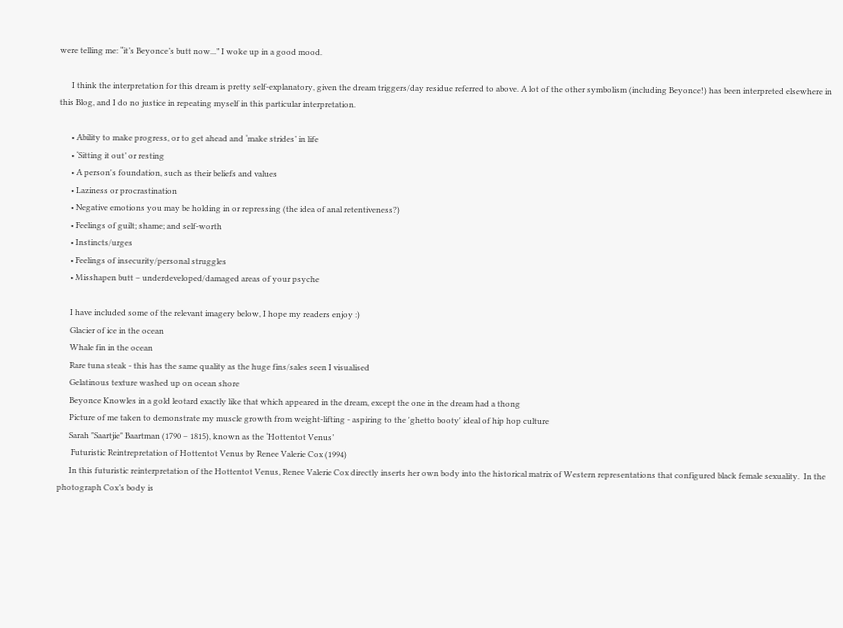were telling me: “it’s Beyonce’s butt now...” I woke up in a good mood.

      I think the interpretation for this dream is pretty self-explanatory, given the dream triggers/day residue referred to above. A lot of the other symbolism (including Beyonce!) has been interpreted elsewhere in this Blog, and I do no justice in repeating myself in this particular interpretation.

      • Ability to make progress, or to get ahead and ‘make strides’ in life
      • ‘Sitting it out’ or resting
      • A person's foundation, such as their beliefs and values
      • Laziness or procrastination
      • Negative emotions you may be holding in or repressing (the idea of anal retentiveness?)
      • Feelings of guilt; shame; and self-worth
      • Instincts/urges
      • Feelings of insecurity/personal struggles
      • Misshapen butt – underdeveloped/damaged areas of your psyche

      I have included some of the relevant imagery below, I hope my readers enjoy :)
      Glacier of ice in the ocean
      Whale fin in the ocean
      Rare tuna steak - this has the same quality as the huge fins/sales seen I visualised
      Gelatinous texture washed up on ocean shore
      Beyonce Knowles in a gold leotard exactly like that which appeared in the dream, except the one in the dream had a thong
      Picture of me taken to demonstrate my muscle growth from weight-lifting - aspiring to the 'ghetto booty' ideal of hip hop culture
      Sarah "Saartjie" Baartman (1790 – 1815), known as the ‘Hottentot Venus’
       Futuristic Reintrepretation of Hottentot Venus by Renee Valerie Cox (1994)
      In this futuristic reinterpretation of the Hottentot Venus, Renee Valerie Cox directly inserts her own body into the historical matrix of Western representations that configured black female sexuality.  In the photograph Cox’s body is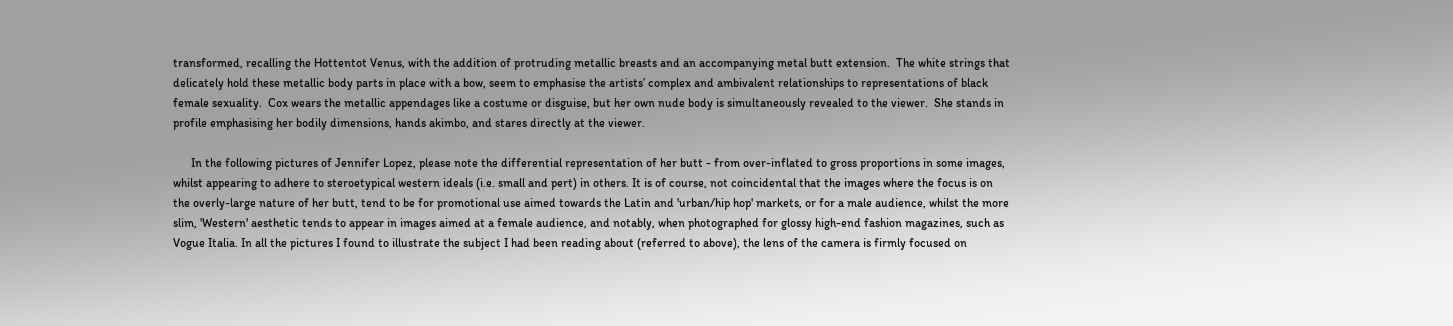transformed, recalling the Hottentot Venus, with the addition of protruding metallic breasts and an accompanying metal butt extension.  The white strings that delicately hold these metallic body parts in place with a bow, seem to emphasise the artists’ complex and ambivalent relationships to representations of black female sexuality.  Cox wears the metallic appendages like a costume or disguise, but her own nude body is simultaneously revealed to the viewer.  She stands in profile emphasising her bodily dimensions, hands akimbo, and stares directly at the viewer.

      In the following pictures of Jennifer Lopez, please note the differential representation of her butt - from over-inflated to gross proportions in some images, whilst appearing to adhere to steroetypical western ideals (i.e. small and pert) in others. It is of course, not coincidental that the images where the focus is on the overly-large nature of her butt, tend to be for promotional use aimed towards the Latin and 'urban/hip hop' markets, or for a male audience, whilst the more slim, 'Western' aesthetic tends to appear in images aimed at a female audience, and notably, when photographed for glossy high-end fashion magazines, such as Vogue Italia. In all the pictures I found to illustrate the subject I had been reading about (referred to above), the lens of the camera is firmly focused on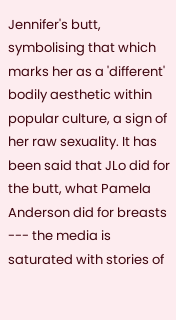Jennifer's butt, symbolising that which marks her as a 'different' bodily aesthetic within popular culture, a sign of her raw sexuality. It has been said that JLo did for the butt, what Pamela Anderson did for breasts --- the media is saturated with stories of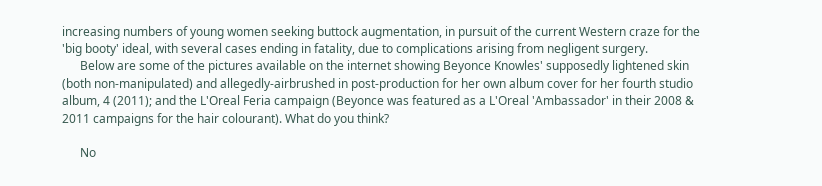increasing numbers of young women seeking buttock augmentation, in pursuit of the current Western craze for the 'big booty' ideal, with several cases ending in fatality, due to complications arising from negligent surgery.
      Below are some of the pictures available on the internet showing Beyonce Knowles' supposedly lightened skin (both non-manipulated) and allegedly-airbrushed in post-production for her own album cover for her fourth studio album, 4 (2011); and the L'Oreal Feria campaign (Beyonce was featured as a L'Oreal 'Ambassador' in their 2008 & 2011 campaigns for the hair colourant). What do you think?

      No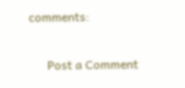comments:

      Post a Comment